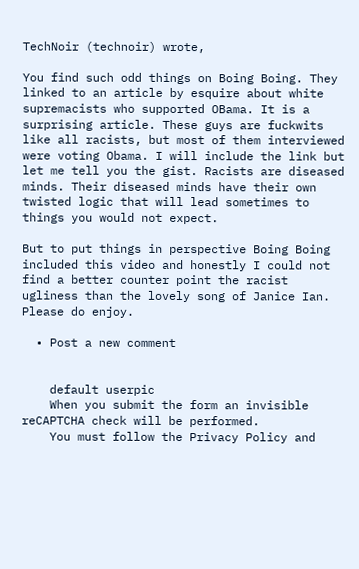TechNoir (technoir) wrote,

You find such odd things on Boing Boing. They linked to an article by esquire about white supremacists who supported OBama. It is a surprising article. These guys are fuckwits like all racists, but most of them interviewed were voting Obama. I will include the link but let me tell you the gist. Racists are diseased minds. Their diseased minds have their own twisted logic that will lead sometimes to things you would not expect.

But to put things in perspective Boing Boing included this video and honestly I could not find a better counter point the racist ugliness than the lovely song of Janice Ian. Please do enjoy.

  • Post a new comment


    default userpic
    When you submit the form an invisible reCAPTCHA check will be performed.
    You must follow the Privacy Policy and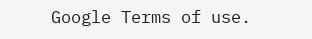Google Terms of use.